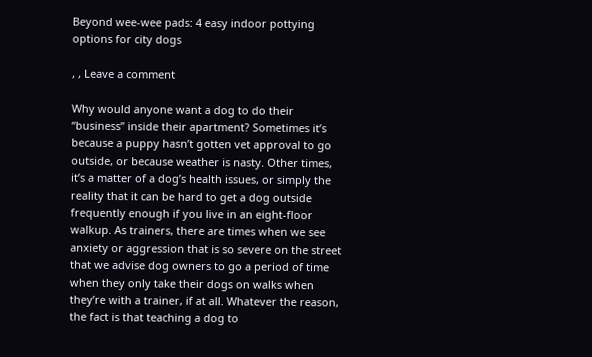Beyond wee-wee pads: 4 easy indoor pottying options for city dogs

, , Leave a comment

Why would anyone want a dog to do their “business” inside their apartment? Sometimes it’s because a puppy hasn’t gotten vet approval to go outside, or because weather is nasty. Other times, it’s a matter of a dog’s health issues, or simply the reality that it can be hard to get a dog outside frequently enough if you live in an eight-floor walkup. As trainers, there are times when we see anxiety or aggression that is so severe on the street that we advise dog owners to go a period of time when they only take their dogs on walks when they’re with a trainer, if at all. Whatever the reason, the fact is that teaching a dog to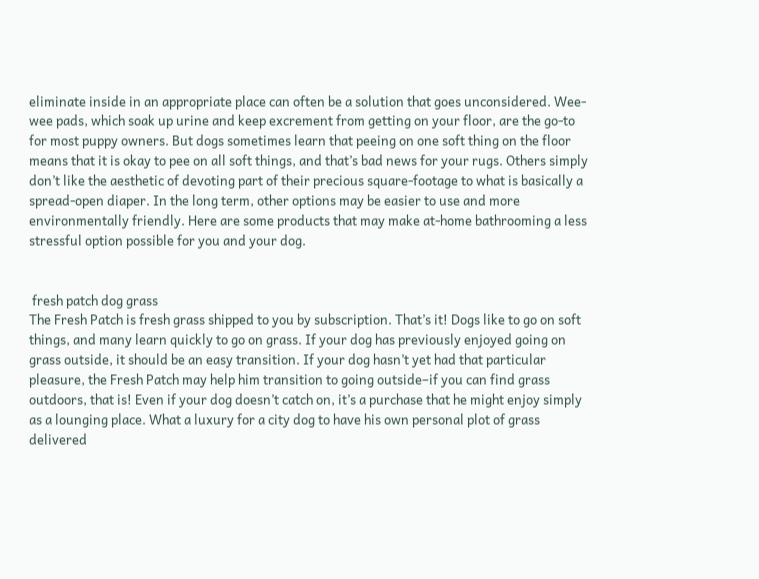eliminate inside in an appropriate place can often be a solution that goes unconsidered. Wee-wee pads, which soak up urine and keep excrement from getting on your floor, are the go-to for most puppy owners. But dogs sometimes learn that peeing on one soft thing on the floor means that it is okay to pee on all soft things, and that’s bad news for your rugs. Others simply don’t like the aesthetic of devoting part of their precious square-footage to what is basically a spread-open diaper. In the long term, other options may be easier to use and more environmentally friendly. Here are some products that may make at-home bathrooming a less stressful option possible for you and your dog.


 fresh patch dog grass
The Fresh Patch is fresh grass shipped to you by subscription. That’s it! Dogs like to go on soft things, and many learn quickly to go on grass. If your dog has previously enjoyed going on grass outside, it should be an easy transition. If your dog hasn’t yet had that particular pleasure, the Fresh Patch may help him transition to going outside–if you can find grass outdoors, that is! Even if your dog doesn’t catch on, it’s a purchase that he might enjoy simply as a lounging place. What a luxury for a city dog to have his own personal plot of grass delivered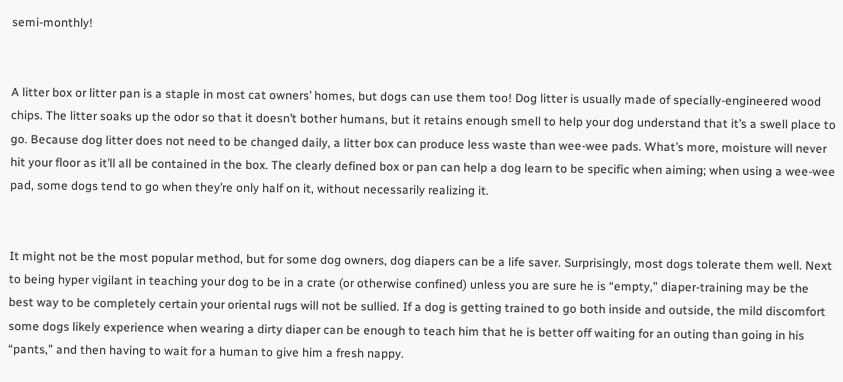semi-monthly!


A litter box or litter pan is a staple in most cat owners’ homes, but dogs can use them too! Dog litter is usually made of specially-engineered wood chips. The litter soaks up the odor so that it doesn’t bother humans, but it retains enough smell to help your dog understand that it’s a swell place to go. Because dog litter does not need to be changed daily, a litter box can produce less waste than wee-wee pads. What’s more, moisture will never hit your floor as it’ll all be contained in the box. The clearly defined box or pan can help a dog learn to be specific when aiming; when using a wee-wee pad, some dogs tend to go when they’re only half on it, without necessarily realizing it.


It might not be the most popular method, but for some dog owners, dog diapers can be a life saver. Surprisingly, most dogs tolerate them well. Next to being hyper vigilant in teaching your dog to be in a crate (or otherwise confined) unless you are sure he is “empty,” diaper-training may be the best way to be completely certain your oriental rugs will not be sullied. If a dog is getting trained to go both inside and outside, the mild discomfort some dogs likely experience when wearing a dirty diaper can be enough to teach him that he is better off waiting for an outing than going in his “pants,” and then having to wait for a human to give him a fresh nappy.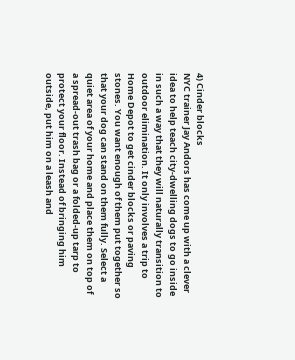4) Cinder blocks
NYC trainer Jay Andors has come up with a clever idea to help teach city-dwelling dogs to go inside in such a way that they will naturally transition to outdoor elimination. It only involves a trip to Home Depot to get cinder blocks or paving stones. You want enough of them put together so that your dog can stand on them fully. Select a quiet area of your home and place them on top of a spread-out trash bag or a folded-up tarp to protect your floor. Instead of bringing him outside, put him on a leash and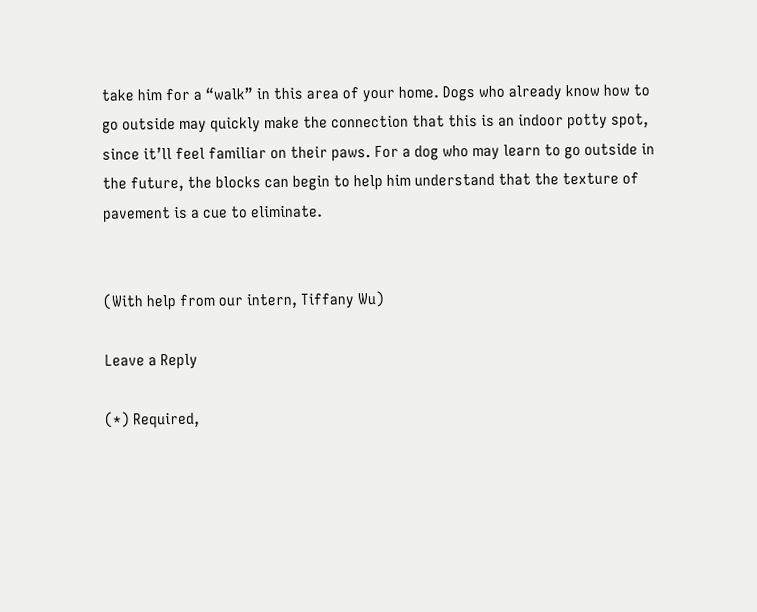take him for a “walk” in this area of your home. Dogs who already know how to go outside may quickly make the connection that this is an indoor potty spot, since it’ll feel familiar on their paws. For a dog who may learn to go outside in the future, the blocks can begin to help him understand that the texture of pavement is a cue to eliminate.


(With help from our intern, Tiffany Wu)

Leave a Reply

(*) Required,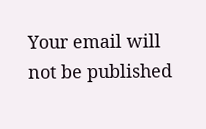Your email will not be published